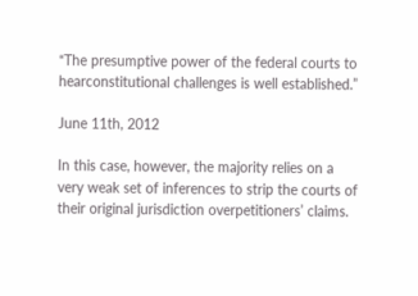“The presumptive power of the federal courts to hearconstitutional challenges is well established.”

June 11th, 2012

In this case, however, the majority relies on a very weak set of inferences to strip the courts of their original jurisdiction overpetitioners’ claims.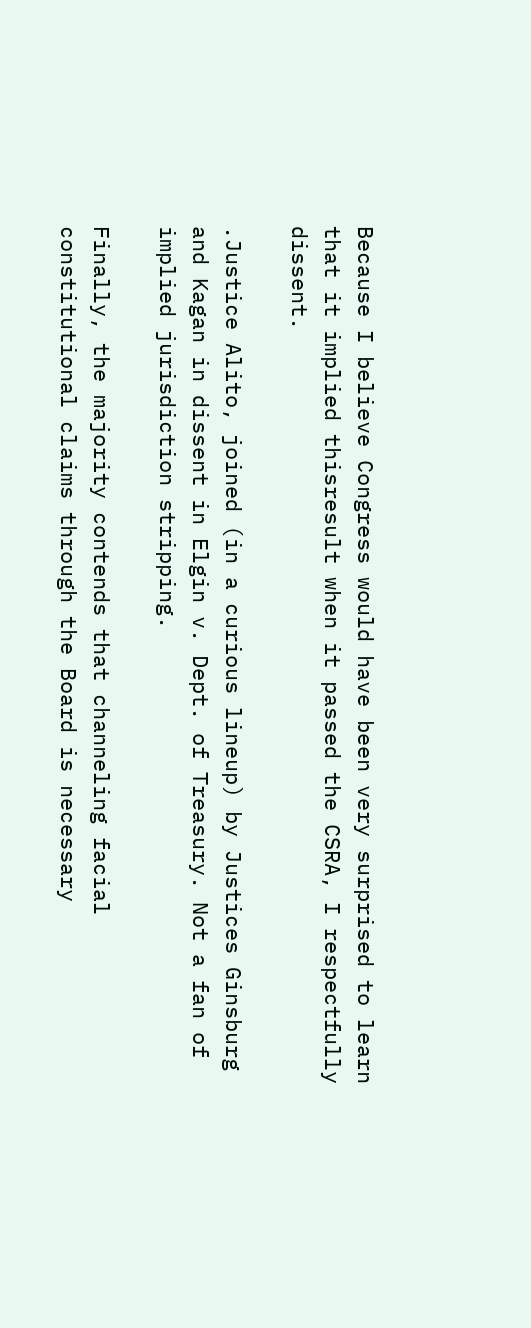Because I believe Congress would have been very surprised to learn that it implied thisresult when it passed the CSRA, I respectfully dissent.

.Justice Alito, joined (in a curious lineup) by Justices Ginsburg and Kagan in dissent in Elgin v. Dept. of Treasury. Not a fan of implied jurisdiction stripping.

Finally, the majority contends that channeling facial constitutional claims through the Board is necessary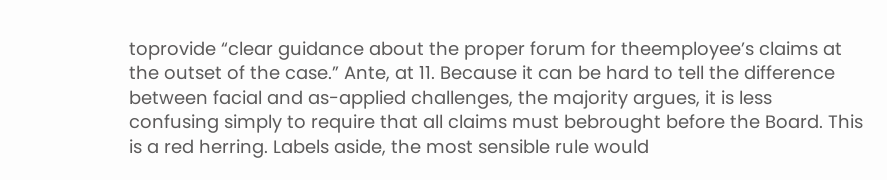toprovide “clear guidance about the proper forum for theemployee’s claims at the outset of the case.” Ante, at 11. Because it can be hard to tell the difference between facial and as-applied challenges, the majority argues, it is less confusing simply to require that all claims must bebrought before the Board. This is a red herring. Labels aside, the most sensible rule would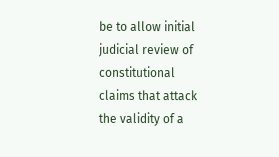be to allow initial judicial review of constitutional claims that attack the validity of a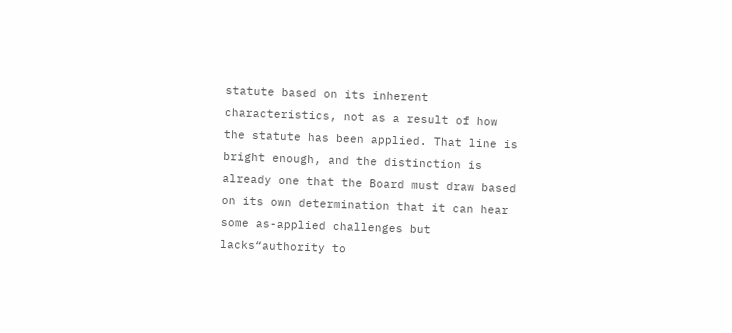statute based on its inherent characteristics, not as a result of how the statute has been applied. That line is bright enough, and the distinction is already one that the Board must draw based on its own determination that it can hear some as-applied challenges but lacks“authority to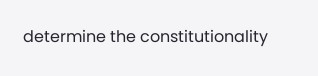determine the constitutionality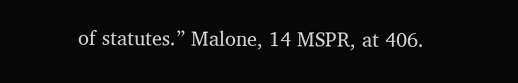of statutes.” Malone, 14 MSPR, at 406.